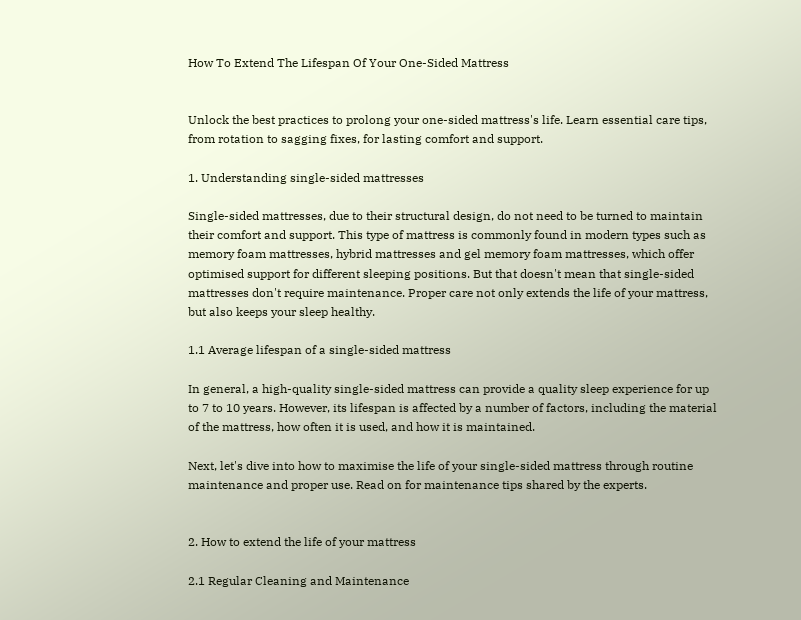How To Extend The Lifespan Of Your One-Sided Mattress


Unlock the best practices to prolong your one-sided mattress's life. Learn essential care tips, from rotation to sagging fixes, for lasting comfort and support.

1. Understanding single-sided mattresses

Single-sided mattresses, due to their structural design, do not need to be turned to maintain their comfort and support. This type of mattress is commonly found in modern types such as memory foam mattresses, hybrid mattresses and gel memory foam mattresses, which offer optimised support for different sleeping positions. But that doesn't mean that single-sided mattresses don't require maintenance. Proper care not only extends the life of your mattress, but also keeps your sleep healthy.

1.1 Average lifespan of a single-sided mattress

In general, a high-quality single-sided mattress can provide a quality sleep experience for up to 7 to 10 years. However, its lifespan is affected by a number of factors, including the material of the mattress, how often it is used, and how it is maintained.

Next, let's dive into how to maximise the life of your single-sided mattress through routine maintenance and proper use. Read on for maintenance tips shared by the experts.


2. How to extend the life of your mattress

2.1 Regular Cleaning and Maintenance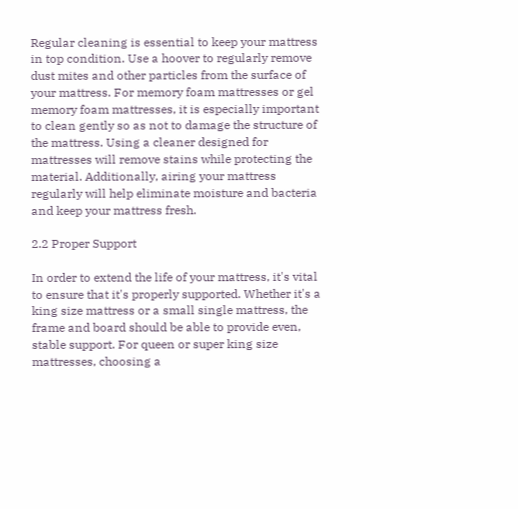Regular cleaning is essential to keep your mattress in top condition. Use a hoover to regularly remove dust mites and other particles from the surface of your mattress. For memory foam mattresses or gel memory foam mattresses, it is especially important to clean gently so as not to damage the structure of the mattress. Using a cleaner designed for mattresses will remove stains while protecting the material. Additionally, airing your mattress regularly will help eliminate moisture and bacteria and keep your mattress fresh.

2.2 Proper Support

In order to extend the life of your mattress, it's vital to ensure that it's properly supported. Whether it's a king size mattress or a small single mattress, the frame and board should be able to provide even, stable support. For queen or super king size mattresses, choosing a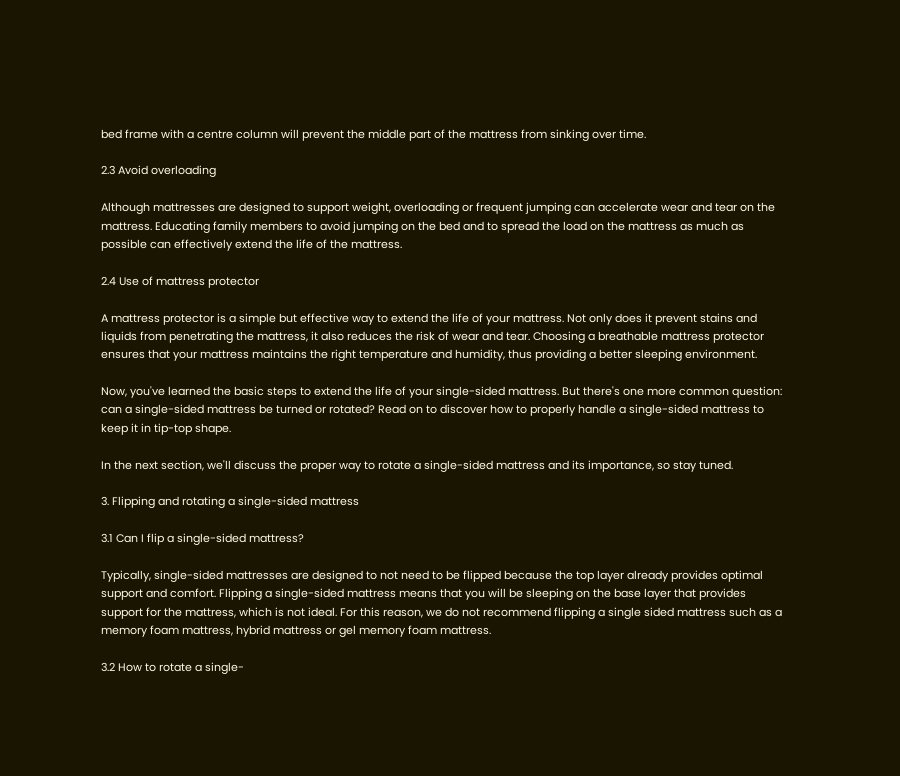bed frame with a centre column will prevent the middle part of the mattress from sinking over time.

2.3 Avoid overloading

Although mattresses are designed to support weight, overloading or frequent jumping can accelerate wear and tear on the mattress. Educating family members to avoid jumping on the bed and to spread the load on the mattress as much as possible can effectively extend the life of the mattress.

2.4 Use of mattress protector

A mattress protector is a simple but effective way to extend the life of your mattress. Not only does it prevent stains and liquids from penetrating the mattress, it also reduces the risk of wear and tear. Choosing a breathable mattress protector ensures that your mattress maintains the right temperature and humidity, thus providing a better sleeping environment.

Now, you've learned the basic steps to extend the life of your single-sided mattress. But there's one more common question: can a single-sided mattress be turned or rotated? Read on to discover how to properly handle a single-sided mattress to keep it in tip-top shape.

In the next section, we'll discuss the proper way to rotate a single-sided mattress and its importance, so stay tuned.

3. Flipping and rotating a single-sided mattress

3.1 Can I flip a single-sided mattress?

Typically, single-sided mattresses are designed to not need to be flipped because the top layer already provides optimal support and comfort. Flipping a single-sided mattress means that you will be sleeping on the base layer that provides support for the mattress, which is not ideal. For this reason, we do not recommend flipping a single sided mattress such as a memory foam mattress, hybrid mattress or gel memory foam mattress.

3.2 How to rotate a single-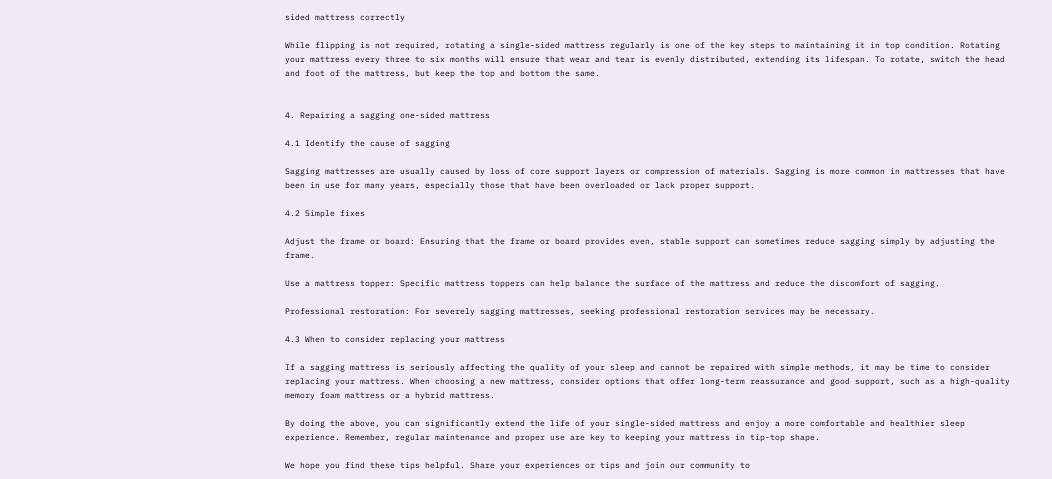sided mattress correctly

While flipping is not required, rotating a single-sided mattress regularly is one of the key steps to maintaining it in top condition. Rotating your mattress every three to six months will ensure that wear and tear is evenly distributed, extending its lifespan. To rotate, switch the head and foot of the mattress, but keep the top and bottom the same.


4. Repairing a sagging one-sided mattress

4.1 Identify the cause of sagging

Sagging mattresses are usually caused by loss of core support layers or compression of materials. Sagging is more common in mattresses that have been in use for many years, especially those that have been overloaded or lack proper support.

4.2 Simple fixes

Adjust the frame or board: Ensuring that the frame or board provides even, stable support can sometimes reduce sagging simply by adjusting the frame.

Use a mattress topper: Specific mattress toppers can help balance the surface of the mattress and reduce the discomfort of sagging.

Professional restoration: For severely sagging mattresses, seeking professional restoration services may be necessary.

4.3 When to consider replacing your mattress

If a sagging mattress is seriously affecting the quality of your sleep and cannot be repaired with simple methods, it may be time to consider replacing your mattress. When choosing a new mattress, consider options that offer long-term reassurance and good support, such as a high-quality memory foam mattress or a hybrid mattress.

By doing the above, you can significantly extend the life of your single-sided mattress and enjoy a more comfortable and healthier sleep experience. Remember, regular maintenance and proper use are key to keeping your mattress in tip-top shape.

We hope you find these tips helpful. Share your experiences or tips and join our community to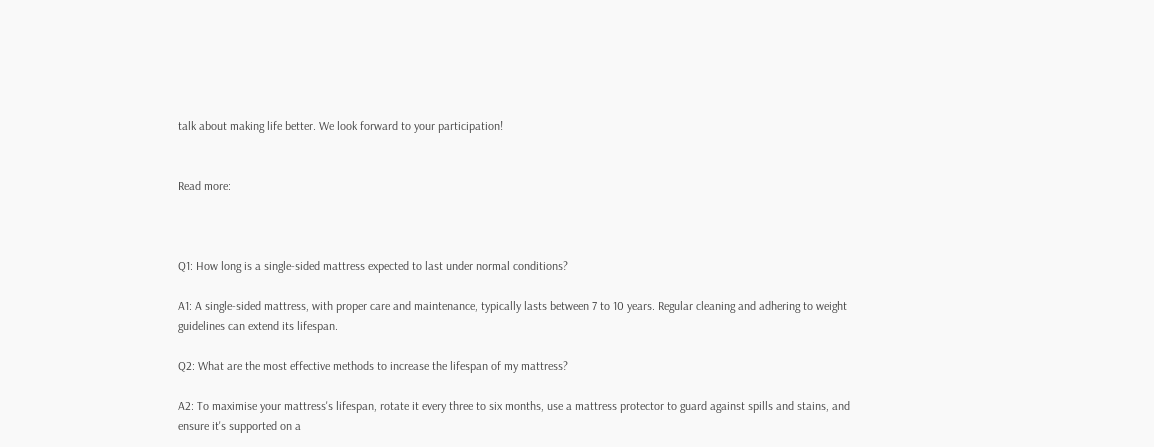talk about making life better. We look forward to your participation!


Read more:



Q1: How long is a single-sided mattress expected to last under normal conditions?

A1: A single-sided mattress, with proper care and maintenance, typically lasts between 7 to 10 years. Regular cleaning and adhering to weight guidelines can extend its lifespan.

Q2: What are the most effective methods to increase the lifespan of my mattress?

A2: To maximise your mattress's lifespan, rotate it every three to six months, use a mattress protector to guard against spills and stains, and ensure it's supported on a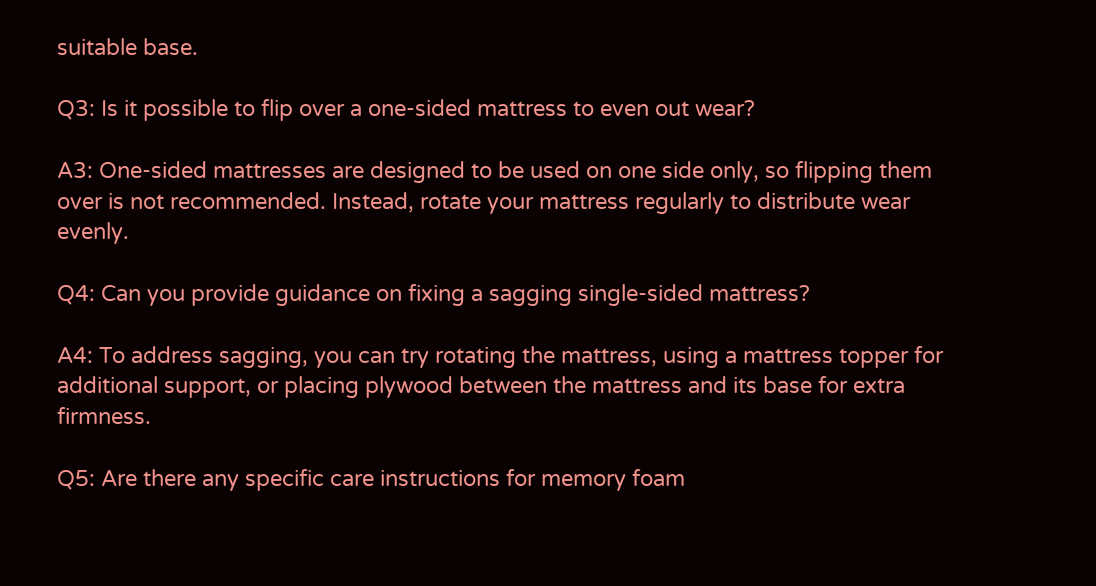suitable base.

Q3: Is it possible to flip over a one-sided mattress to even out wear?

A3: One-sided mattresses are designed to be used on one side only, so flipping them over is not recommended. Instead, rotate your mattress regularly to distribute wear evenly.

Q4: Can you provide guidance on fixing a sagging single-sided mattress?

A4: To address sagging, you can try rotating the mattress, using a mattress topper for additional support, or placing plywood between the mattress and its base for extra firmness.

Q5: Are there any specific care instructions for memory foam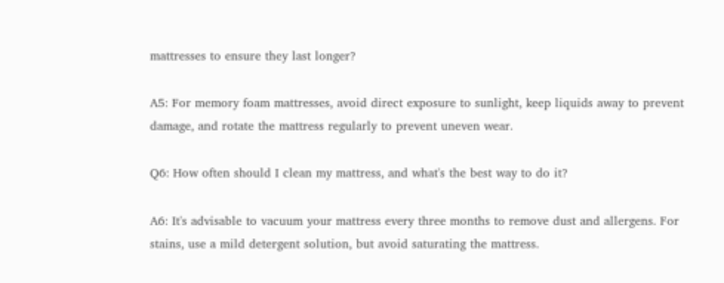mattresses to ensure they last longer?

A5: For memory foam mattresses, avoid direct exposure to sunlight, keep liquids away to prevent damage, and rotate the mattress regularly to prevent uneven wear.

Q6: How often should I clean my mattress, and what's the best way to do it?

A6: It's advisable to vacuum your mattress every three months to remove dust and allergens. For stains, use a mild detergent solution, but avoid saturating the mattress.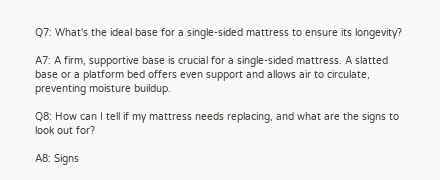Q7: What's the ideal base for a single-sided mattress to ensure its longevity?

A7: A firm, supportive base is crucial for a single-sided mattress. A slatted base or a platform bed offers even support and allows air to circulate, preventing moisture buildup.

Q8: How can I tell if my mattress needs replacing, and what are the signs to look out for?

A8: Signs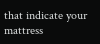that indicate your mattress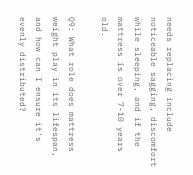needs replacing include noticeable sagging, discomfort while sleeping, and if the mattress is over 7-10 years old.

Q9: What role does mattress weight play in its lifespan, and how can I ensure it's evenly distributed?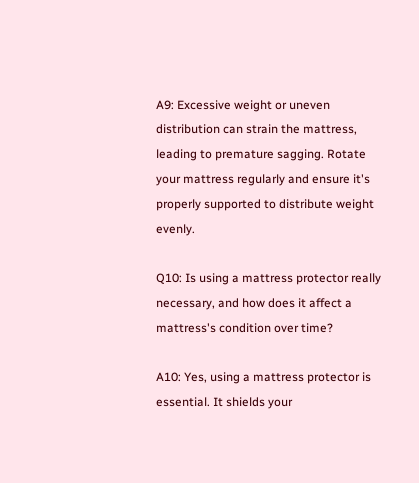A9: Excessive weight or uneven distribution can strain the mattress, leading to premature sagging. Rotate your mattress regularly and ensure it's properly supported to distribute weight evenly.

Q10: Is using a mattress protector really necessary, and how does it affect a mattress's condition over time?

A10: Yes, using a mattress protector is essential. It shields your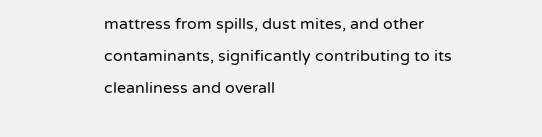mattress from spills, dust mites, and other contaminants, significantly contributing to its cleanliness and overall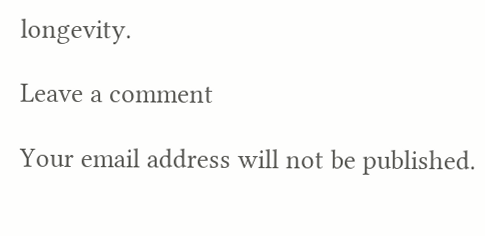longevity.

Leave a comment

Your email address will not be published.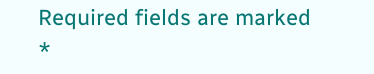Required fields are marked *